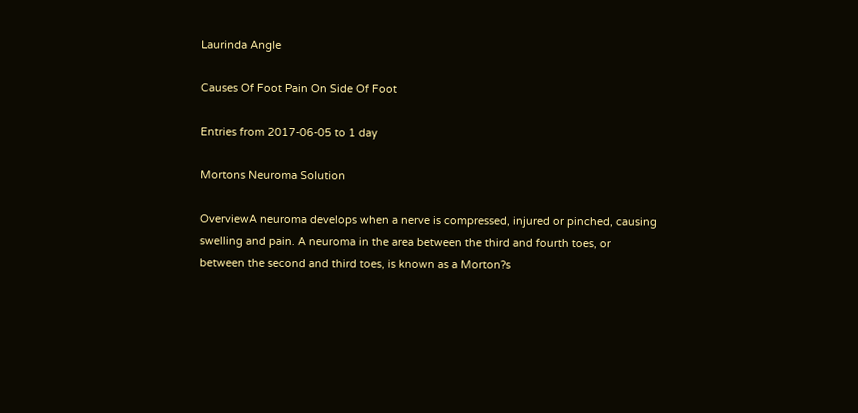Laurinda Angle

Causes Of Foot Pain On Side Of Foot

Entries from 2017-06-05 to 1 day

Mortons Neuroma Solution

OverviewA neuroma develops when a nerve is compressed, injured or pinched, causing swelling and pain. A neuroma in the area between the third and fourth toes, or between the second and third toes, is known as a Morton?s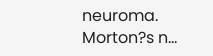neuroma. Morton?s n…